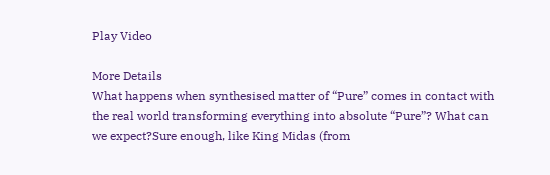Play Video

More Details
What happens when synthesised matter of “Pure” comes in contact with the real world transforming everything into absolute “Pure”? What can we expect?Sure enough, like King Midas (from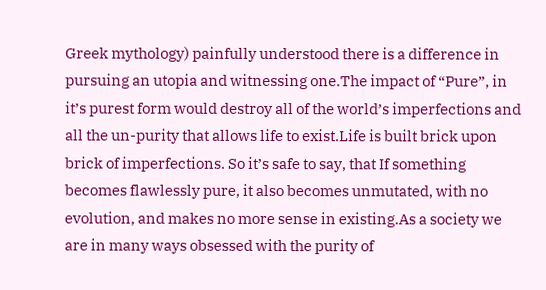Greek mythology) painfully understood there is a difference in pursuing an utopia and witnessing one.The impact of “Pure”, in it’s purest form would destroy all of the world’s imperfections and all the un-purity that allows life to exist.Life is built brick upon brick of imperfections. So it’s safe to say, that If something becomes flawlessly pure, it also becomes unmutated, with no evolution, and makes no more sense in existing.As a society we are in many ways obsessed with the purity of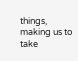things, making us to take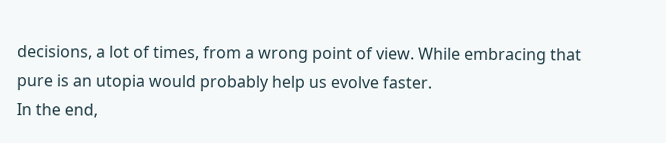decisions, a lot of times, from a wrong point of view. While embracing that pure is an utopia would probably help us evolve faster.
In the end,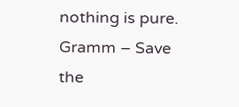nothing is pure.
Gramm – Save the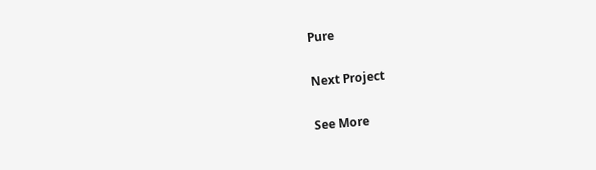Pure

Next Project

See More